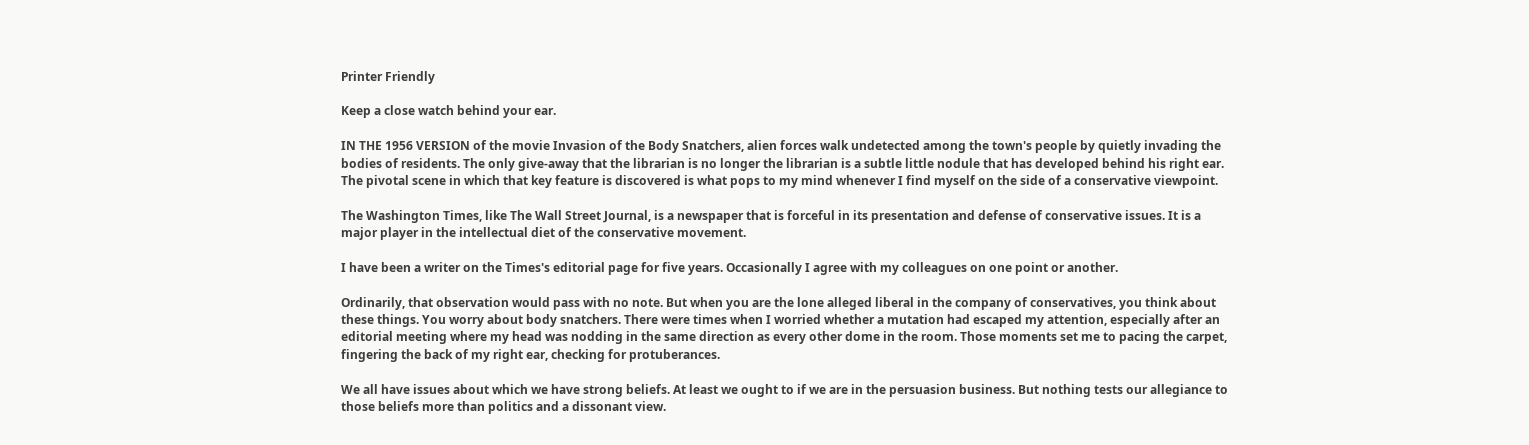Printer Friendly

Keep a close watch behind your ear.

IN THE 1956 VERSION of the movie Invasion of the Body Snatchers, alien forces walk undetected among the town's people by quietly invading the bodies of residents. The only give-away that the librarian is no longer the librarian is a subtle little nodule that has developed behind his right ear. The pivotal scene in which that key feature is discovered is what pops to my mind whenever I find myself on the side of a conservative viewpoint.

The Washington Times, like The Wall Street Journal, is a newspaper that is forceful in its presentation and defense of conservative issues. It is a major player in the intellectual diet of the conservative movement.

I have been a writer on the Times's editorial page for five years. Occasionally I agree with my colleagues on one point or another.

Ordinarily, that observation would pass with no note. But when you are the lone alleged liberal in the company of conservatives, you think about these things. You worry about body snatchers. There were times when I worried whether a mutation had escaped my attention, especially after an editorial meeting where my head was nodding in the same direction as every other dome in the room. Those moments set me to pacing the carpet, fingering the back of my right ear, checking for protuberances.

We all have issues about which we have strong beliefs. At least we ought to if we are in the persuasion business. But nothing tests our allegiance to those beliefs more than politics and a dissonant view.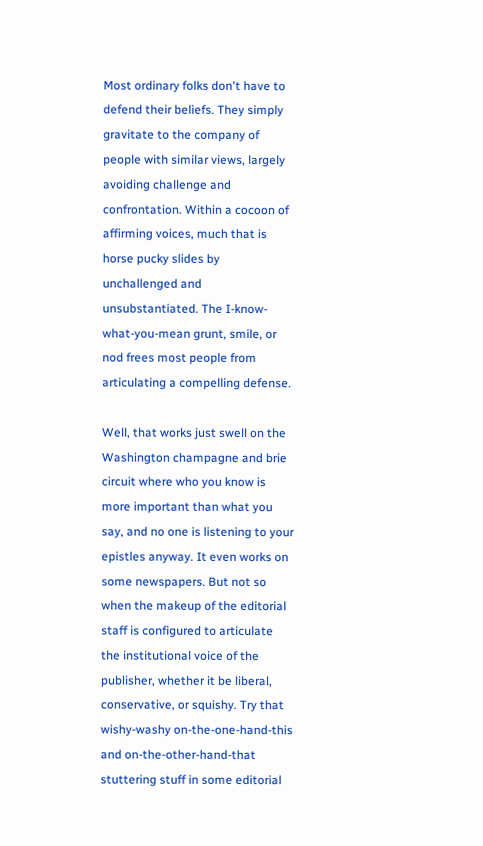Most ordinary folks don't have to defend their beliefs. They simply gravitate to the company of people with similar views, largely avoiding challenge and confrontation. Within a cocoon of affirming voices, much that is horse pucky slides by unchallenged and unsubstantiated. The I-know-what-you-mean grunt, smile, or nod frees most people from articulating a compelling defense.

Well, that works just swell on the Washington champagne and brie circuit where who you know is more important than what you say, and no one is listening to your epistles anyway. It even works on some newspapers. But not so when the makeup of the editorial staff is configured to articulate the institutional voice of the publisher, whether it be liberal, conservative, or squishy. Try that wishy-washy on-the-one-hand-this and on-the-other-hand-that stuttering stuff in some editorial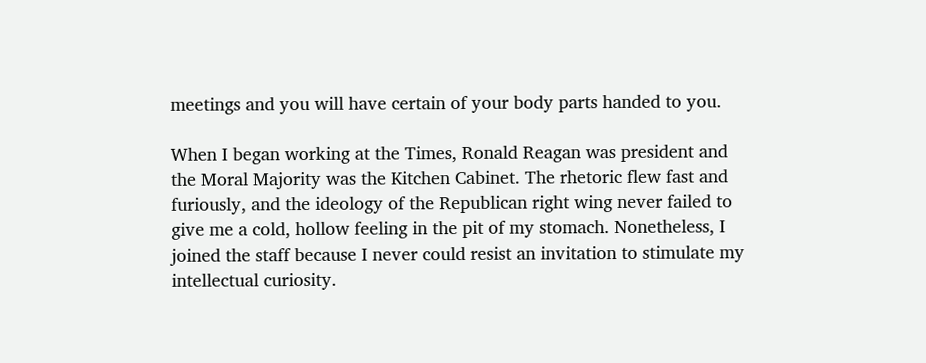meetings and you will have certain of your body parts handed to you.

When I began working at the Times, Ronald Reagan was president and the Moral Majority was the Kitchen Cabinet. The rhetoric flew fast and furiously, and the ideology of the Republican right wing never failed to give me a cold, hollow feeling in the pit of my stomach. Nonetheless, I joined the staff because I never could resist an invitation to stimulate my intellectual curiosity.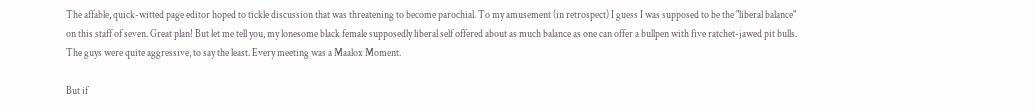The affable, quick-witted page editor hoped to tickle discussion that was threatening to become parochial. To my amusement (in retrospect) I guess I was supposed to be the "liberal balance" on this staff of seven. Great plan! But let me tell you, my lonesome black female supposedly liberal self offered about as much balance as one can offer a bullpen with five ratchet-jawed pit bulls. The guys were quite aggressive, to say the least. Every meeting was a Maalox Moment.

But if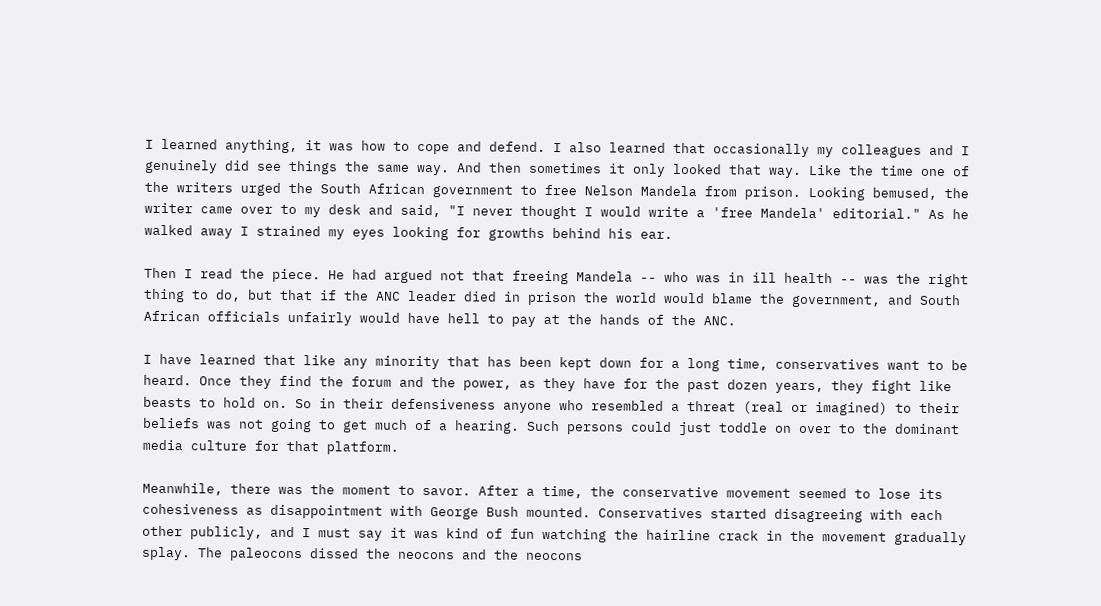I learned anything, it was how to cope and defend. I also learned that occasionally my colleagues and I genuinely did see things the same way. And then sometimes it only looked that way. Like the time one of the writers urged the South African government to free Nelson Mandela from prison. Looking bemused, the writer came over to my desk and said, "I never thought I would write a 'free Mandela' editorial." As he walked away I strained my eyes looking for growths behind his ear.

Then I read the piece. He had argued not that freeing Mandela -- who was in ill health -- was the right thing to do, but that if the ANC leader died in prison the world would blame the government, and South African officials unfairly would have hell to pay at the hands of the ANC.

I have learned that like any minority that has been kept down for a long time, conservatives want to be heard. Once they find the forum and the power, as they have for the past dozen years, they fight like beasts to hold on. So in their defensiveness anyone who resembled a threat (real or imagined) to their beliefs was not going to get much of a hearing. Such persons could just toddle on over to the dominant media culture for that platform.

Meanwhile, there was the moment to savor. After a time, the conservative movement seemed to lose its cohesiveness as disappointment with George Bush mounted. Conservatives started disagreeing with each other publicly, and I must say it was kind of fun watching the hairline crack in the movement gradually splay. The paleocons dissed the neocons and the neocons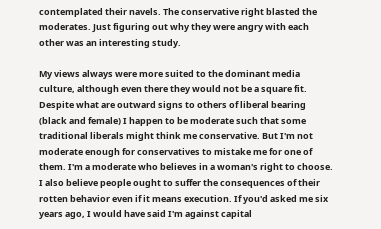contemplated their navels. The conservative right blasted the moderates. Just figuring out why they were angry with each other was an interesting study.

My views always were more suited to the dominant media culture, although even there they would not be a square fit. Despite what are outward signs to others of liberal bearing (black and female) I happen to be moderate such that some traditional liberals might think me conservative. But I'm not moderate enough for conservatives to mistake me for one of them. I'm a moderate who believes in a woman's right to choose. I also believe people ought to suffer the consequences of their rotten behavior even if it means execution. If you'd asked me six years ago, I would have said I'm against capital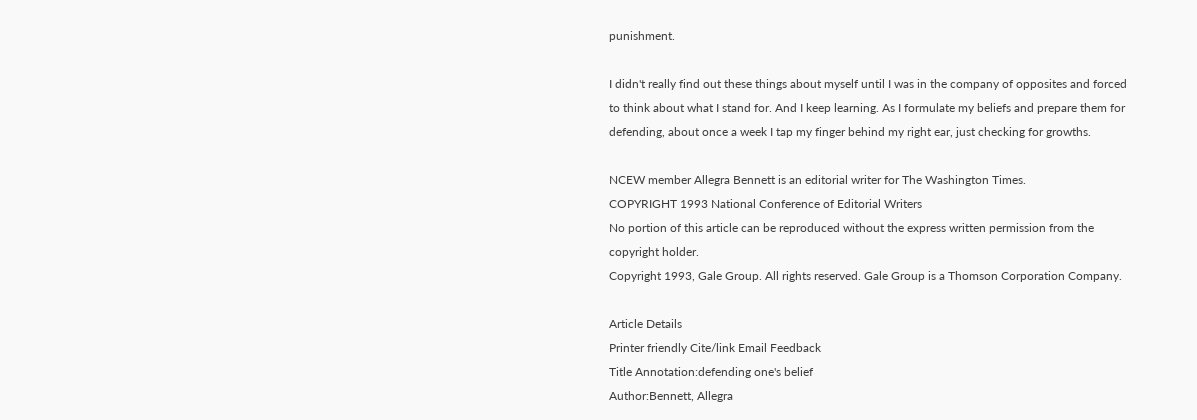punishment.

I didn't really find out these things about myself until I was in the company of opposites and forced to think about what I stand for. And I keep learning. As I formulate my beliefs and prepare them for defending, about once a week I tap my finger behind my right ear, just checking for growths.

NCEW member Allegra Bennett is an editorial writer for The Washington Times.
COPYRIGHT 1993 National Conference of Editorial Writers
No portion of this article can be reproduced without the express written permission from the copyright holder.
Copyright 1993, Gale Group. All rights reserved. Gale Group is a Thomson Corporation Company.

Article Details
Printer friendly Cite/link Email Feedback
Title Annotation:defending one's belief
Author:Bennett, Allegra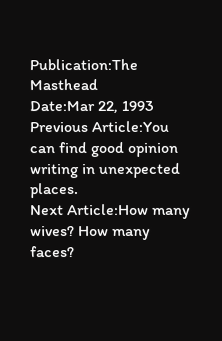Publication:The Masthead
Date:Mar 22, 1993
Previous Article:You can find good opinion writing in unexpected places.
Next Article:How many wives? How many faces?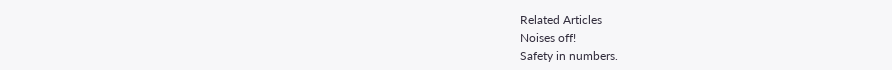Related Articles
Noises off!
Safety in numbers.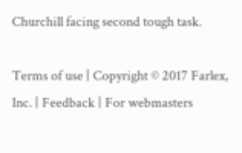Churchill facing second tough task.

Terms of use | Copyright © 2017 Farlex, Inc. | Feedback | For webmasters